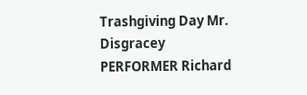Trashgiving Day Mr. Disgracey
PERFORMER Richard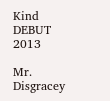Kind
DEBUT 2013

Mr. Disgracey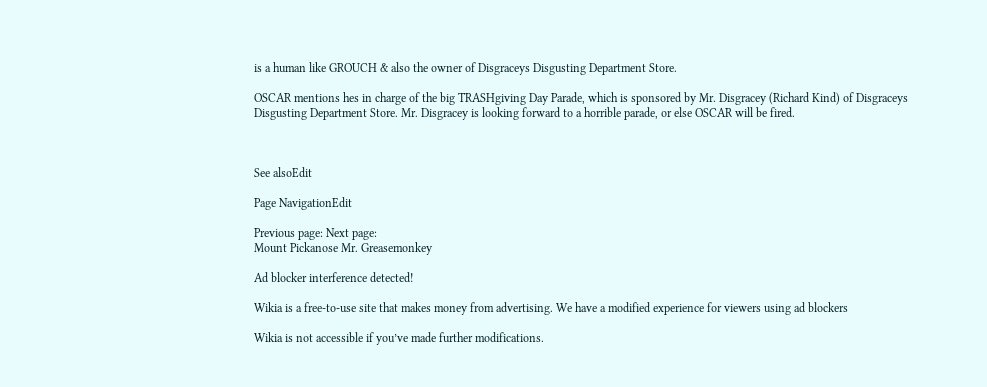is a human like GROUCH & also the owner of Disgraceys Disgusting Department Store.

OSCAR mentions hes in charge of the big TRASHgiving Day Parade, which is sponsored by Mr. Disgracey (Richard Kind) of Disgraceys Disgusting Department Store. Mr. Disgracey is looking forward to a horrible parade, or else OSCAR will be fired.



See alsoEdit

Page NavigationEdit

Previous page: Next page:
Mount Pickanose Mr. Greasemonkey

Ad blocker interference detected!

Wikia is a free-to-use site that makes money from advertising. We have a modified experience for viewers using ad blockers

Wikia is not accessible if you’ve made further modifications.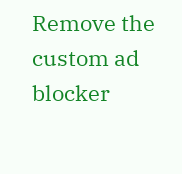Remove the custom ad blocker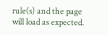rule(s) and the page will load as expected.